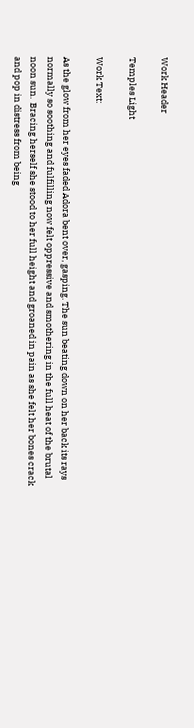Work Header

Temples Light

Work Text:

As the glow from her eyes faded Adora bent over, gasping. The sun beating down on her back its rays normally so soothing and fulfilling now felt oppressive and smothering in the full heat of the brutal noon sun.  Bracing herself she stood to her full height and groaned in pain as she felt her bones crack and pop in distress from being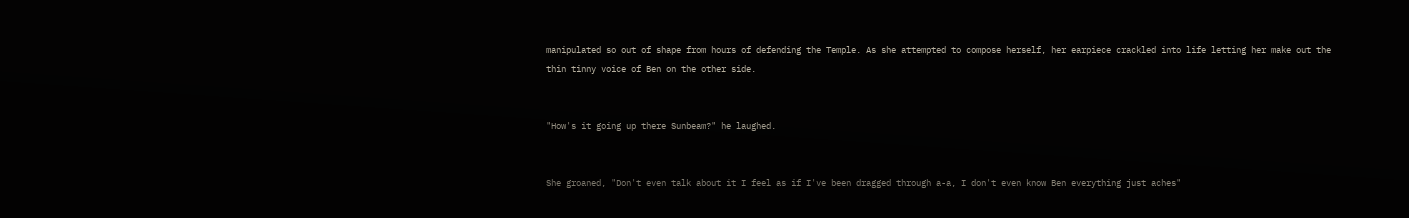manipulated so out of shape from hours of defending the Temple. As she attempted to compose herself, her earpiece crackled into life letting her make out the thin tinny voice of Ben on the other side.


"How's it going up there Sunbeam?" he laughed.


She groaned, "Don't even talk about it I feel as if I've been dragged through a-a, I don't even know Ben everything just aches"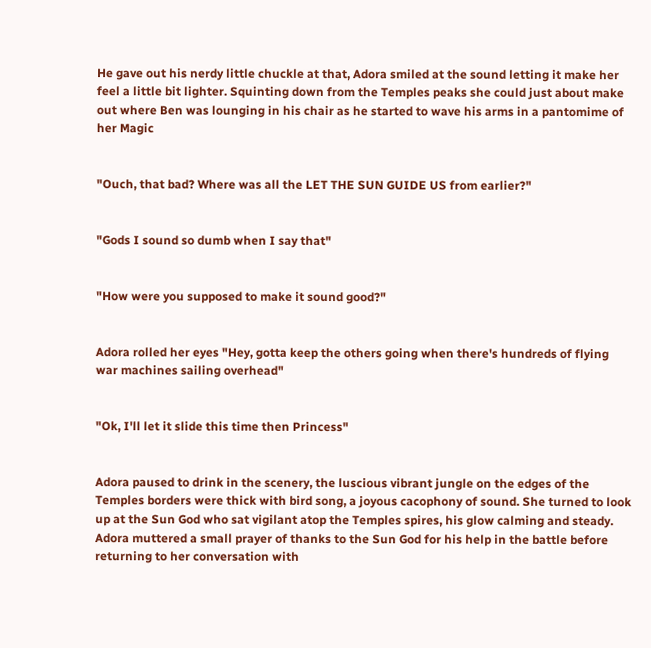He gave out his nerdy little chuckle at that, Adora smiled at the sound letting it make her feel a little bit lighter. Squinting down from the Temples peaks she could just about make out where Ben was lounging in his chair as he started to wave his arms in a pantomime of her Magic


"Ouch, that bad? Where was all the LET THE SUN GUIDE US from earlier?"


"Gods I sound so dumb when I say that"


"How were you supposed to make it sound good?"


Adora rolled her eyes "Hey, gotta keep the others going when there's hundreds of flying war machines sailing overhead"


"Ok, I'll let it slide this time then Princess"


Adora paused to drink in the scenery, the luscious vibrant jungle on the edges of the Temples borders were thick with bird song, a joyous cacophony of sound. She turned to look up at the Sun God who sat vigilant atop the Temples spires, his glow calming and steady. Adora muttered a small prayer of thanks to the Sun God for his help in the battle before returning to her conversation with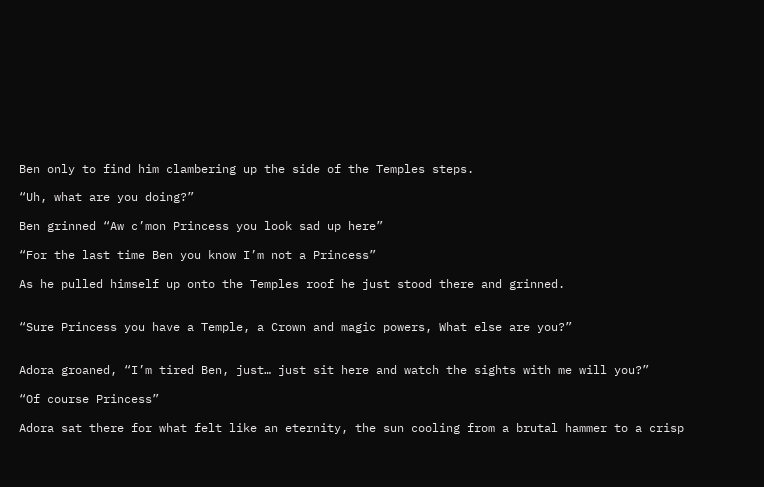Ben only to find him clambering up the side of the Temples steps.

“Uh, what are you doing?”

Ben grinned “Aw c’mon Princess you look sad up here”

“For the last time Ben you know I’m not a Princess”

As he pulled himself up onto the Temples roof he just stood there and grinned.


“Sure Princess you have a Temple, a Crown and magic powers, What else are you?”


Adora groaned, “I’m tired Ben, just… just sit here and watch the sights with me will you?”

“Of course Princess”

Adora sat there for what felt like an eternity, the sun cooling from a brutal hammer to a crisp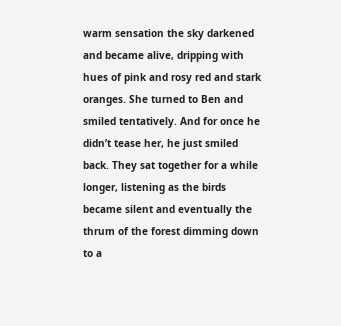warm sensation the sky darkened and became alive, dripping with hues of pink and rosy red and stark oranges. She turned to Ben and smiled tentatively. And for once he didn’t tease her, he just smiled back. They sat together for a while longer, listening as the birds became silent and eventually the thrum of the forest dimming down to a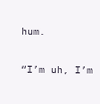hum.

“I’m uh, I’m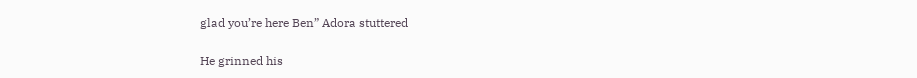glad you’re here Ben” Adora stuttered

He grinned his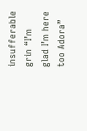insufferable grin “I’m glad I’m here too Adora”